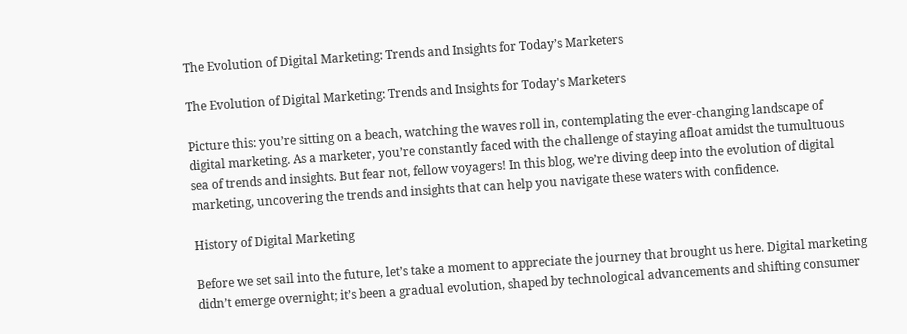The Evolution of Digital Marketing: Trends and Insights for Today’s Marketers

The Evolution of Digital Marketing: Trends and Insights for Today's Marketers

Picture this: you’re sitting on a beach, watching the waves roll in, contemplating the ever-changing landscape of digital marketing. As a marketer, you’re constantly faced with the challenge of staying afloat amidst the tumultuous sea of trends and insights. But fear not, fellow voyagers! In this blog, we’re diving deep into the evolution of digital marketing, uncovering the trends and insights that can help you navigate these waters with confidence.

History of Digital Marketing

Before we set sail into the future, let’s take a moment to appreciate the journey that brought us here. Digital marketing didn’t emerge overnight; it’s been a gradual evolution, shaped by technological advancements and shifting consumer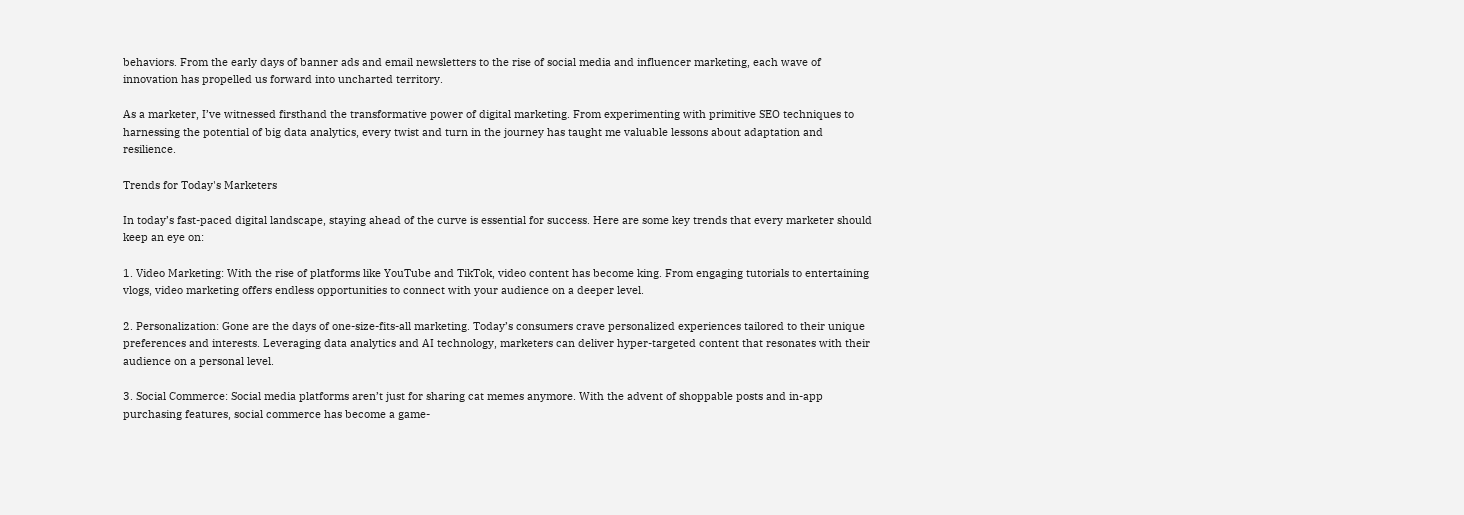behaviors. From the early days of banner ads and email newsletters to the rise of social media and influencer marketing, each wave of innovation has propelled us forward into uncharted territory.

As a marketer, I’ve witnessed firsthand the transformative power of digital marketing. From experimenting with primitive SEO techniques to harnessing the potential of big data analytics, every twist and turn in the journey has taught me valuable lessons about adaptation and resilience.

Trends for Today's Marketers

In today’s fast-paced digital landscape, staying ahead of the curve is essential for success. Here are some key trends that every marketer should keep an eye on:

1. Video Marketing: With the rise of platforms like YouTube and TikTok, video content has become king. From engaging tutorials to entertaining vlogs, video marketing offers endless opportunities to connect with your audience on a deeper level.

2. Personalization: Gone are the days of one-size-fits-all marketing. Today’s consumers crave personalized experiences tailored to their unique preferences and interests. Leveraging data analytics and AI technology, marketers can deliver hyper-targeted content that resonates with their audience on a personal level.

3. Social Commerce: Social media platforms aren’t just for sharing cat memes anymore. With the advent of shoppable posts and in-app purchasing features, social commerce has become a game-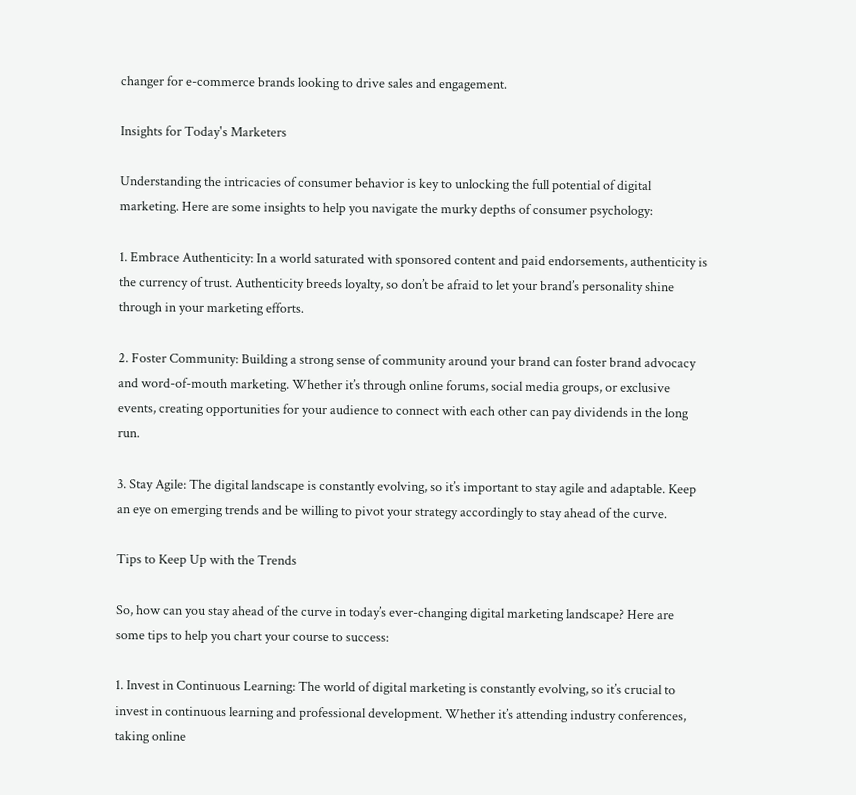changer for e-commerce brands looking to drive sales and engagement.

Insights for Today's Marketers

Understanding the intricacies of consumer behavior is key to unlocking the full potential of digital marketing. Here are some insights to help you navigate the murky depths of consumer psychology:

1. Embrace Authenticity: In a world saturated with sponsored content and paid endorsements, authenticity is the currency of trust. Authenticity breeds loyalty, so don’t be afraid to let your brand’s personality shine through in your marketing efforts.

2. Foster Community: Building a strong sense of community around your brand can foster brand advocacy and word-of-mouth marketing. Whether it’s through online forums, social media groups, or exclusive events, creating opportunities for your audience to connect with each other can pay dividends in the long run.

3. Stay Agile: The digital landscape is constantly evolving, so it’s important to stay agile and adaptable. Keep an eye on emerging trends and be willing to pivot your strategy accordingly to stay ahead of the curve.

Tips to Keep Up with the Trends

So, how can you stay ahead of the curve in today’s ever-changing digital marketing landscape? Here are some tips to help you chart your course to success:

1. Invest in Continuous Learning: The world of digital marketing is constantly evolving, so it’s crucial to invest in continuous learning and professional development. Whether it’s attending industry conferences, taking online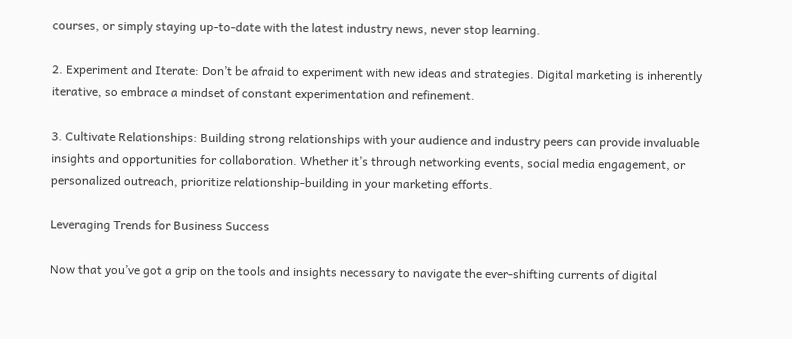courses, or simply staying up-to-date with the latest industry news, never stop learning.

2. Experiment and Iterate: Don’t be afraid to experiment with new ideas and strategies. Digital marketing is inherently iterative, so embrace a mindset of constant experimentation and refinement.

3. Cultivate Relationships: Building strong relationships with your audience and industry peers can provide invaluable insights and opportunities for collaboration. Whether it’s through networking events, social media engagement, or personalized outreach, prioritize relationship-building in your marketing efforts.

Leveraging Trends for Business Success

Now that you’ve got a grip on the tools and insights necessary to navigate the ever-shifting currents of digital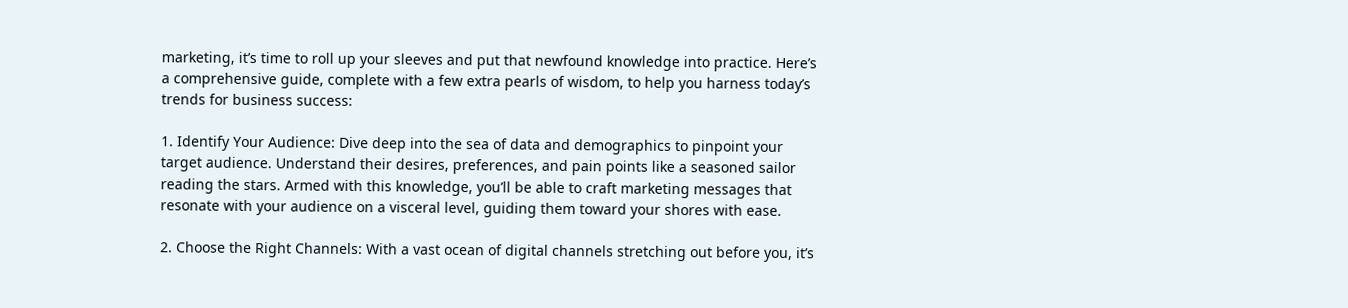marketing, it’s time to roll up your sleeves and put that newfound knowledge into practice. Here’s a comprehensive guide, complete with a few extra pearls of wisdom, to help you harness today’s trends for business success:

1. Identify Your Audience: Dive deep into the sea of data and demographics to pinpoint your target audience. Understand their desires, preferences, and pain points like a seasoned sailor reading the stars. Armed with this knowledge, you’ll be able to craft marketing messages that resonate with your audience on a visceral level, guiding them toward your shores with ease.

2. Choose the Right Channels: With a vast ocean of digital channels stretching out before you, it’s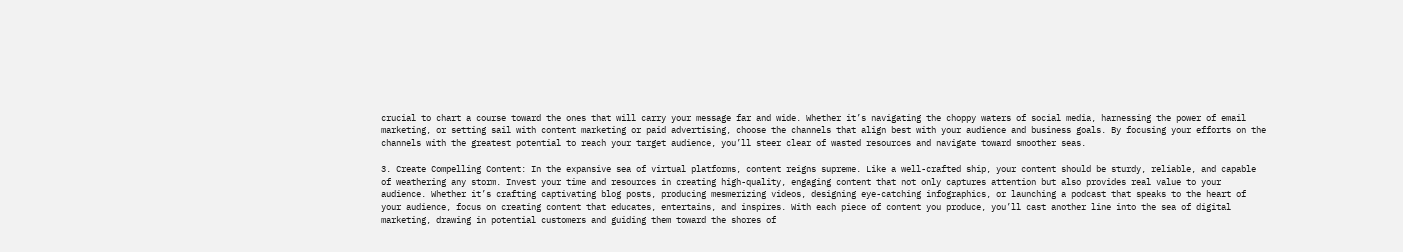crucial to chart a course toward the ones that will carry your message far and wide. Whether it’s navigating the choppy waters of social media, harnessing the power of email marketing, or setting sail with content marketing or paid advertising, choose the channels that align best with your audience and business goals. By focusing your efforts on the channels with the greatest potential to reach your target audience, you’ll steer clear of wasted resources and navigate toward smoother seas.

3. Create Compelling Content: In the expansive sea of virtual platforms, content reigns supreme. Like a well-crafted ship, your content should be sturdy, reliable, and capable of weathering any storm. Invest your time and resources in creating high-quality, engaging content that not only captures attention but also provides real value to your audience. Whether it’s crafting captivating blog posts, producing mesmerizing videos, designing eye-catching infographics, or launching a podcast that speaks to the heart of your audience, focus on creating content that educates, entertains, and inspires. With each piece of content you produce, you’ll cast another line into the sea of digital marketing, drawing in potential customers and guiding them toward the shores of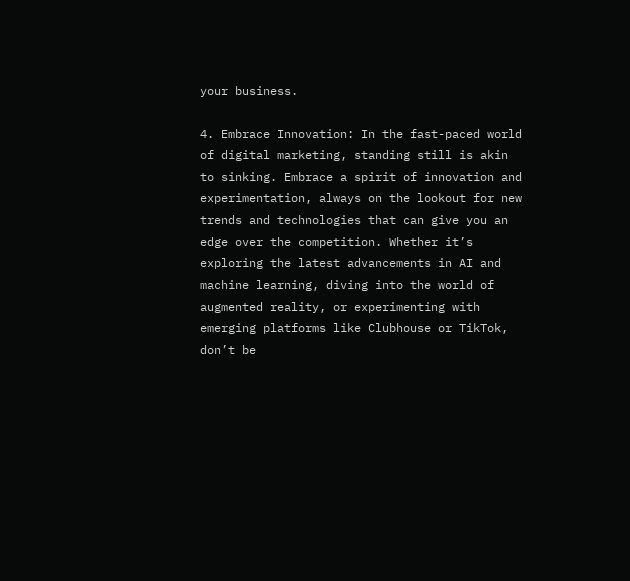your business.

4. Embrace Innovation: In the fast-paced world of digital marketing, standing still is akin to sinking. Embrace a spirit of innovation and experimentation, always on the lookout for new trends and technologies that can give you an edge over the competition. Whether it’s exploring the latest advancements in AI and machine learning, diving into the world of augmented reality, or experimenting with emerging platforms like Clubhouse or TikTok, don’t be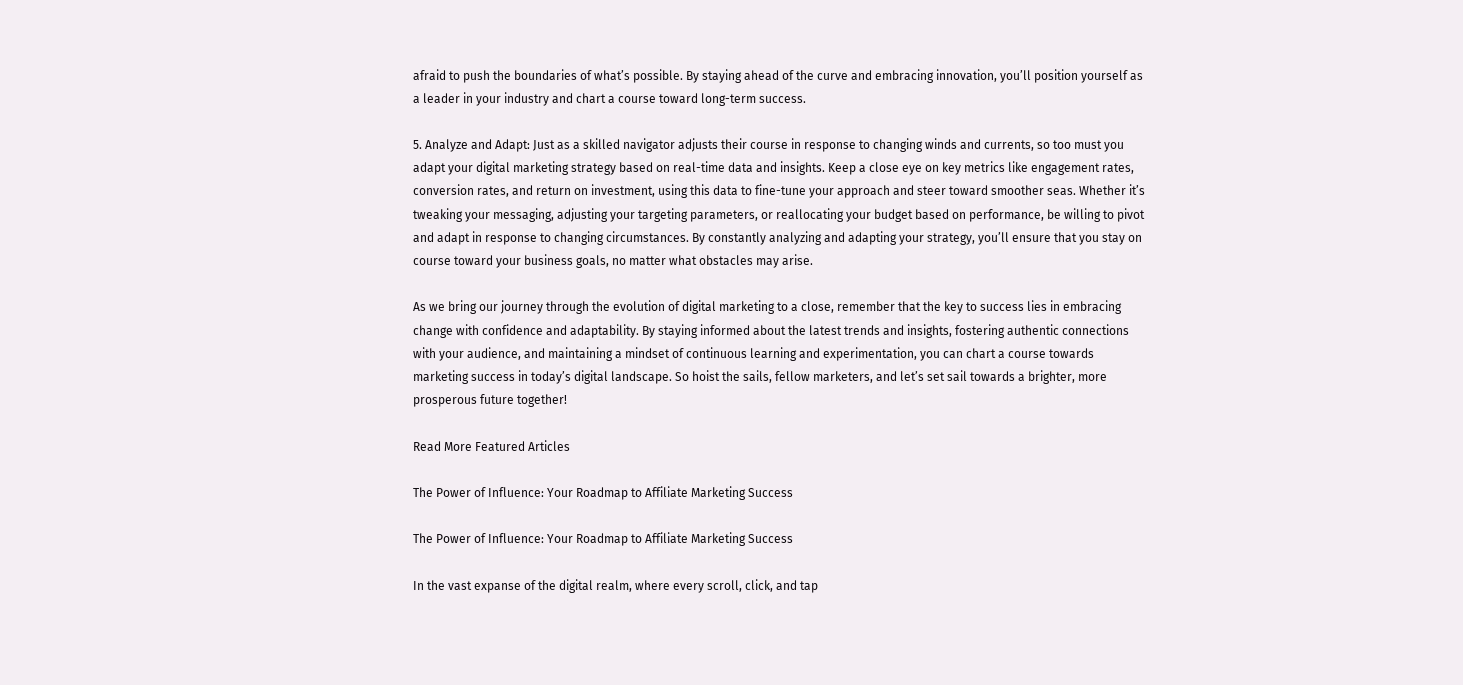afraid to push the boundaries of what’s possible. By staying ahead of the curve and embracing innovation, you’ll position yourself as a leader in your industry and chart a course toward long-term success.

5. Analyze and Adapt: Just as a skilled navigator adjusts their course in response to changing winds and currents, so too must you adapt your digital marketing strategy based on real-time data and insights. Keep a close eye on key metrics like engagement rates, conversion rates, and return on investment, using this data to fine-tune your approach and steer toward smoother seas. Whether it’s tweaking your messaging, adjusting your targeting parameters, or reallocating your budget based on performance, be willing to pivot and adapt in response to changing circumstances. By constantly analyzing and adapting your strategy, you’ll ensure that you stay on course toward your business goals, no matter what obstacles may arise.

As we bring our journey through the evolution of digital marketing to a close, remember that the key to success lies in embracing change with confidence and adaptability. By staying informed about the latest trends and insights, fostering authentic connections with your audience, and maintaining a mindset of continuous learning and experimentation, you can chart a course towards marketing success in today’s digital landscape. So hoist the sails, fellow marketers, and let’s set sail towards a brighter, more prosperous future together!

Read More Featured Articles

The Power of Influence: Your Roadmap to Affiliate Marketing Success

The Power of Influence: Your Roadmap to Affiliate Marketing Success

In the vast expanse of the digital realm, where every scroll, click, and tap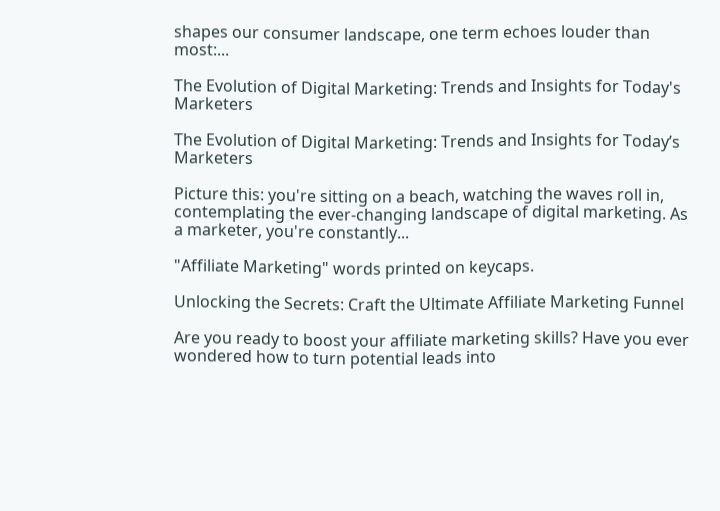shapes our consumer landscape, one term echoes louder than most:...

The Evolution of Digital Marketing: Trends and Insights for Today's Marketers

The Evolution of Digital Marketing: Trends and Insights for Today’s Marketers

Picture this: you're sitting on a beach, watching the waves roll in, contemplating the ever-changing landscape of digital marketing. As a marketer, you're constantly...

"Affiliate Marketing" words printed on keycaps.

Unlocking the Secrets: Craft the Ultimate Affiliate Marketing Funnel

Are you ready to boost your affiliate marketing skills? Have you ever wondered how to turn potential leads into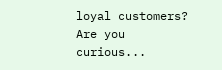loyal customers? Are you curious...